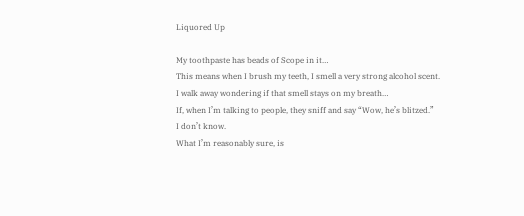Liquored Up

My toothpaste has beads of Scope in it…
This means when I brush my teeth, I smell a very strong alcohol scent.
I walk away wondering if that smell stays on my breath…
If, when I’m talking to people, they sniff and say “Wow, he’s blitzed.”
I don’t know.
What I’m reasonably sure, is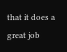that it does a great job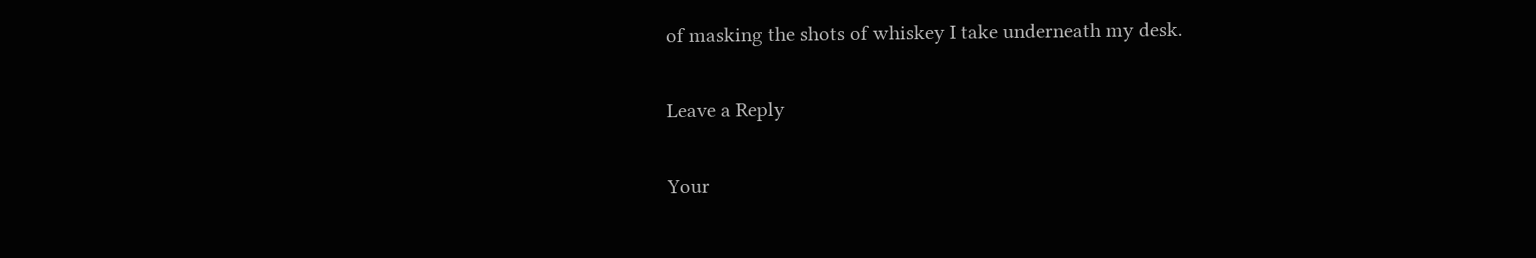of masking the shots of whiskey I take underneath my desk.

Leave a Reply

Your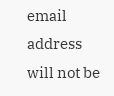email address will not be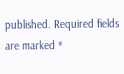published. Required fields are marked *